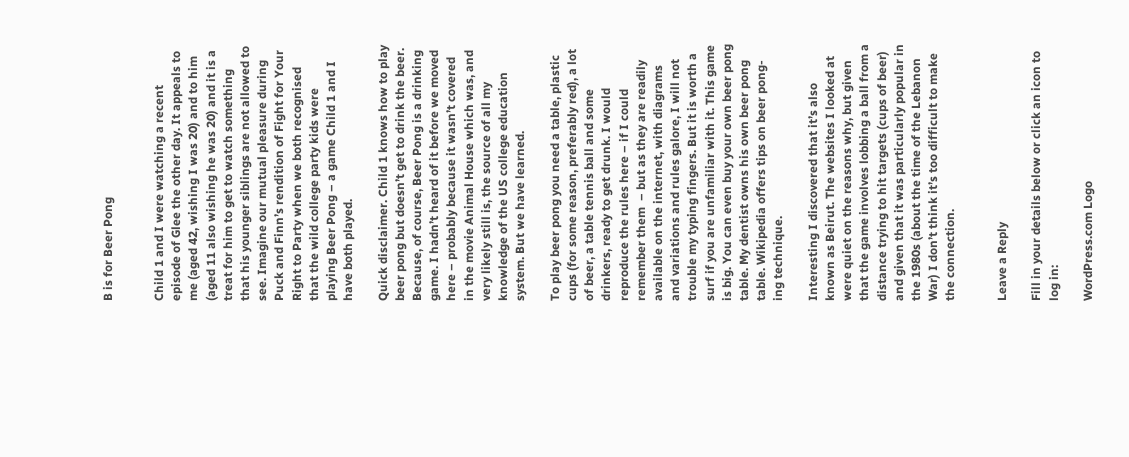B is for Beer Pong


Child 1 and I were watching a recent episode of Glee the other day. It appeals to me (aged 42, wishing I was 20) and to him (aged 11 also wishing he was 20) and it is a treat for him to get to watch something that his younger siblings are not allowed to see. Imagine our mutual pleasure during Puck and Finn’s rendition of Fight for Your Right to Party when we both recognised that the wild college party kids were playing Beer Pong – a game Child 1 and I have both played.

Quick disclaimer. Child 1 knows how to play beer pong but doesn’t get to drink the beer. Because, of course, Beer Pong is a drinking game. I hadn’t heard of it before we moved here – probably because it wasn’t covered in the movie Animal House which was, and very likely still is, the source of all my knowledge of the US college education system. But we have learned.

To play beer pong you need a table, plastic cups (for some reason, preferably red), a lot of beer, a table tennis ball and some drinkers, ready to get drunk. I would reproduce the rules here – if I could remember them  – but as they are readily available on the internet, with diagrams and variations and rules galore, I will not trouble my typing fingers. But it is worth a surf if you are unfamiliar with it. This game is big. You can even buy your own beer pong table. My dentist owns his own beer pong table. Wikipedia offers tips on beer pong-ing technique.

Interesting I discovered that it’s also known as Beirut. The websites I looked at were quiet on the reasons why, but given that the game involves lobbing a ball from a distance trying to hit targets (cups of beer) and given that it was particularly popular in the 1980s (about the time of the Lebanon War) I don’t think it’s too difficult to make the connection.


Leave a Reply

Fill in your details below or click an icon to log in:

WordPress.com Logo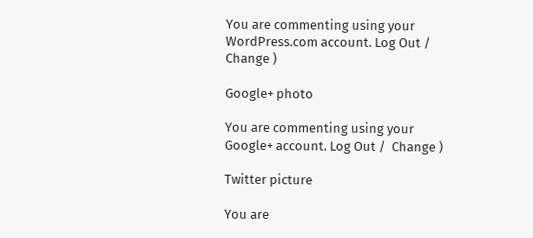You are commenting using your WordPress.com account. Log Out /  Change )

Google+ photo

You are commenting using your Google+ account. Log Out /  Change )

Twitter picture

You are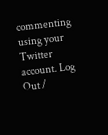commenting using your Twitter account. Log Out /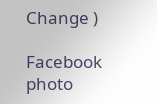Change )

Facebook photo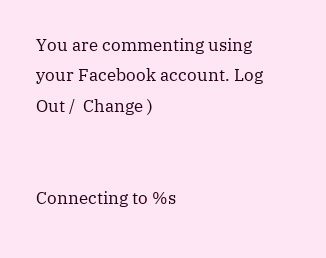You are commenting using your Facebook account. Log Out /  Change )


Connecting to %s